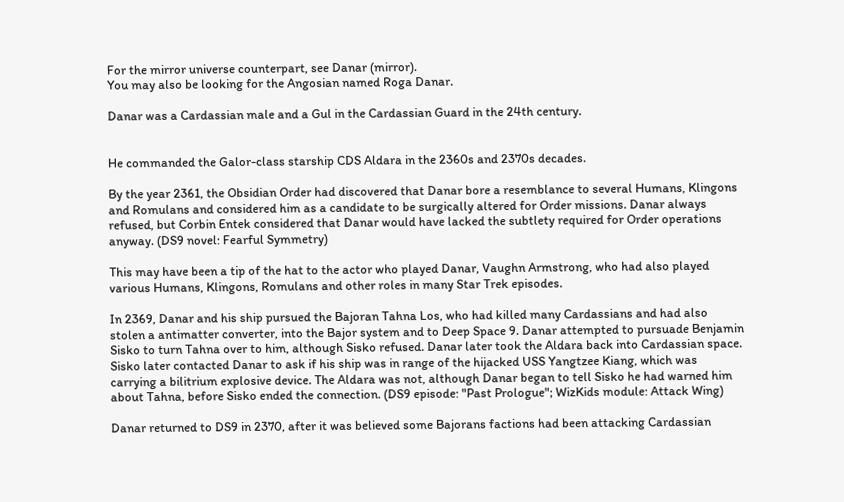For the mirror universe counterpart, see Danar (mirror).
You may also be looking for the Angosian named Roga Danar.

Danar was a Cardassian male and a Gul in the Cardassian Guard in the 24th century.


He commanded the Galor-class starship CDS Aldara in the 2360s and 2370s decades.

By the year 2361, the Obsidian Order had discovered that Danar bore a resemblance to several Humans, Klingons and Romulans and considered him as a candidate to be surgically altered for Order missions. Danar always refused, but Corbin Entek considered that Danar would have lacked the subtlety required for Order operations anyway. (DS9 novel: Fearful Symmetry)

This may have been a tip of the hat to the actor who played Danar, Vaughn Armstrong, who had also played various Humans, Klingons, Romulans and other roles in many Star Trek episodes.

In 2369, Danar and his ship pursued the Bajoran Tahna Los, who had killed many Cardassians and had also stolen a antimatter converter, into the Bajor system and to Deep Space 9. Danar attempted to pursuade Benjamin Sisko to turn Tahna over to him, although Sisko refused. Danar later took the Aldara back into Cardassian space. Sisko later contacted Danar to ask if his ship was in range of the hijacked USS Yangtzee Kiang, which was carrying a bilitrium explosive device. The Aldara was not, although Danar began to tell Sisko he had warned him about Tahna, before Sisko ended the connection. (DS9 episode: "Past Prologue"; WizKids module: Attack Wing)

Danar returned to DS9 in 2370, after it was believed some Bajorans factions had been attacking Cardassian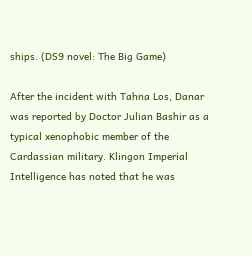ships. (DS9 novel: The Big Game)

After the incident with Tahna Los, Danar was reported by Doctor Julian Bashir as a typical xenophobic member of the Cardassian military. Klingon Imperial Intelligence has noted that he was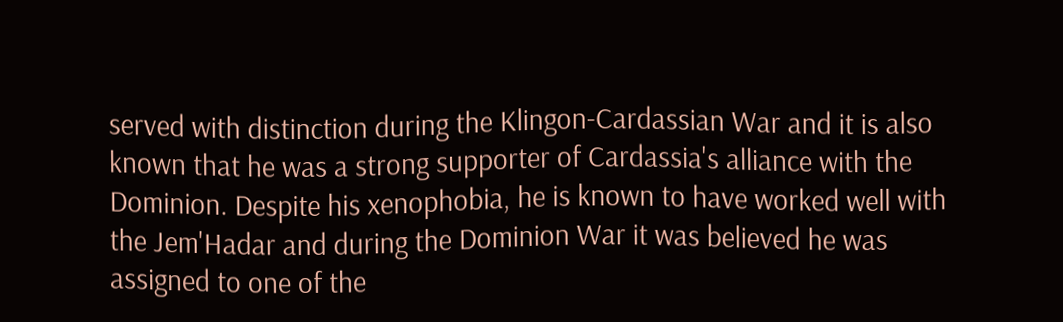served with distinction during the Klingon-Cardassian War and it is also known that he was a strong supporter of Cardassia's alliance with the Dominion. Despite his xenophobia, he is known to have worked well with the Jem'Hadar and during the Dominion War it was believed he was assigned to one of the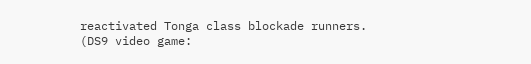reactivated Tonga class blockade runners. (DS9 video game: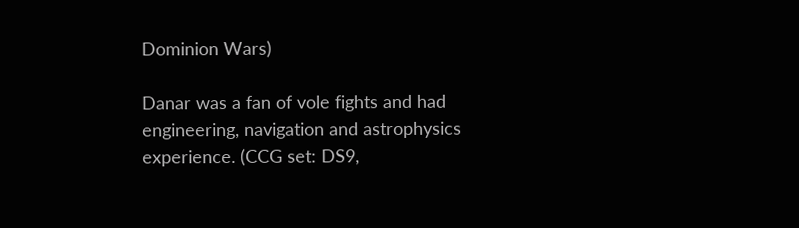Dominion Wars)

Danar was a fan of vole fights and had engineering, navigation and astrophysics experience. (CCG set: DS9,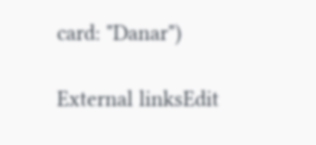card: "Danar")

External linksEdit